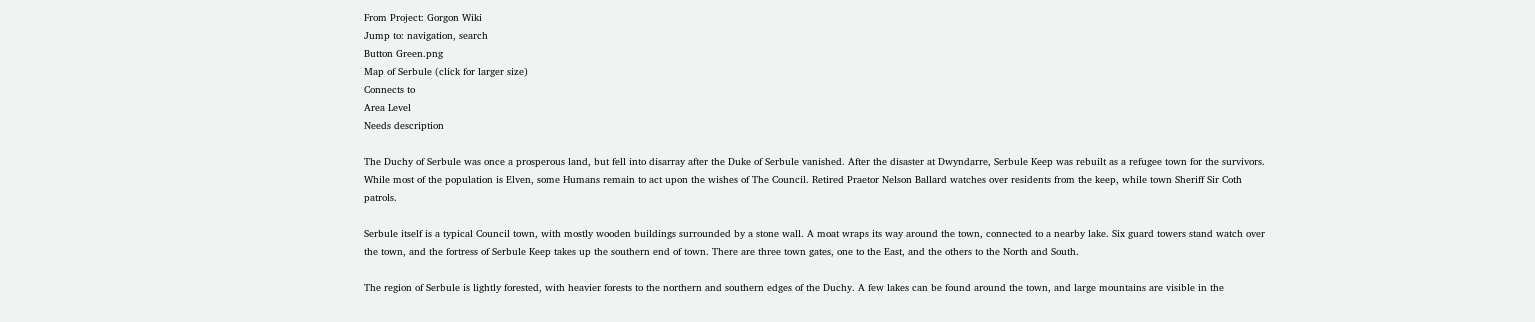From Project: Gorgon Wiki
Jump to: navigation, search
Button Green.png
Map of Serbule (click for larger size)
Connects to
Area Level
Needs description

The Duchy of Serbule was once a prosperous land, but fell into disarray after the Duke of Serbule vanished. After the disaster at Dwyndarre, Serbule Keep was rebuilt as a refugee town for the survivors. While most of the population is Elven, some Humans remain to act upon the wishes of The Council. Retired Praetor Nelson Ballard watches over residents from the keep, while town Sheriff Sir Coth patrols.

Serbule itself is a typical Council town, with mostly wooden buildings surrounded by a stone wall. A moat wraps its way around the town, connected to a nearby lake. Six guard towers stand watch over the town, and the fortress of Serbule Keep takes up the southern end of town. There are three town gates, one to the East, and the others to the North and South.

The region of Serbule is lightly forested, with heavier forests to the northern and southern edges of the Duchy. A few lakes can be found around the town, and large mountains are visible in the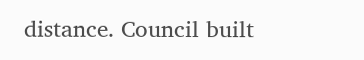distance. Council built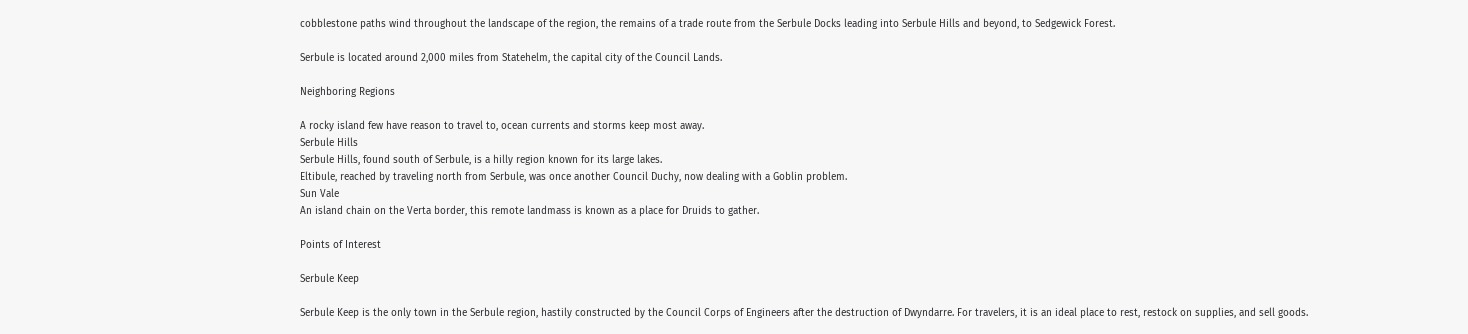cobblestone paths wind throughout the landscape of the region, the remains of a trade route from the Serbule Docks leading into Serbule Hills and beyond, to Sedgewick Forest.

Serbule is located around 2,000 miles from Statehelm, the capital city of the Council Lands.

Neighboring Regions

A rocky island few have reason to travel to, ocean currents and storms keep most away.
Serbule Hills
Serbule Hills, found south of Serbule, is a hilly region known for its large lakes.
Eltibule, reached by traveling north from Serbule, was once another Council Duchy, now dealing with a Goblin problem.
Sun Vale
An island chain on the Verta border, this remote landmass is known as a place for Druids to gather.

Points of Interest

Serbule Keep

Serbule Keep is the only town in the Serbule region, hastily constructed by the Council Corps of Engineers after the destruction of Dwyndarre. For travelers, it is an ideal place to rest, restock on supplies, and sell goods.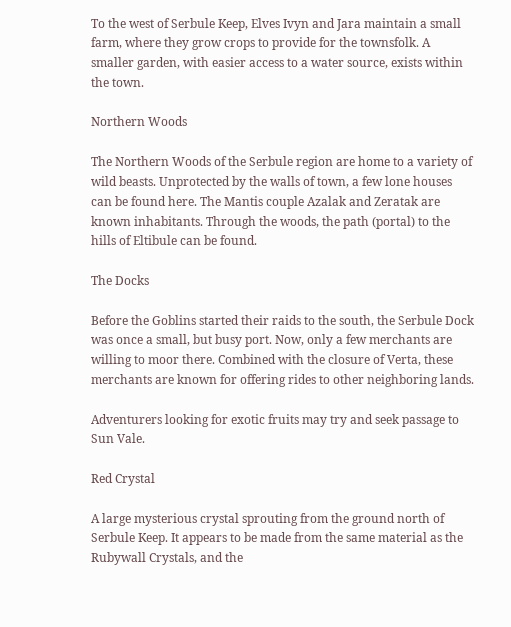To the west of Serbule Keep, Elves Ivyn and Jara maintain a small farm, where they grow crops to provide for the townsfolk. A smaller garden, with easier access to a water source, exists within the town.

Northern Woods

The Northern Woods of the Serbule region are home to a variety of wild beasts. Unprotected by the walls of town, a few lone houses can be found here. The Mantis couple Azalak and Zeratak are known inhabitants. Through the woods, the path (portal) to the hills of Eltibule can be found.

The Docks

Before the Goblins started their raids to the south, the Serbule Dock was once a small, but busy port. Now, only a few merchants are willing to moor there. Combined with the closure of Verta, these merchants are known for offering rides to other neighboring lands.

Adventurers looking for exotic fruits may try and seek passage to Sun Vale.

Red Crystal

A large mysterious crystal sprouting from the ground north of Serbule Keep. It appears to be made from the same material as the Rubywall Crystals, and the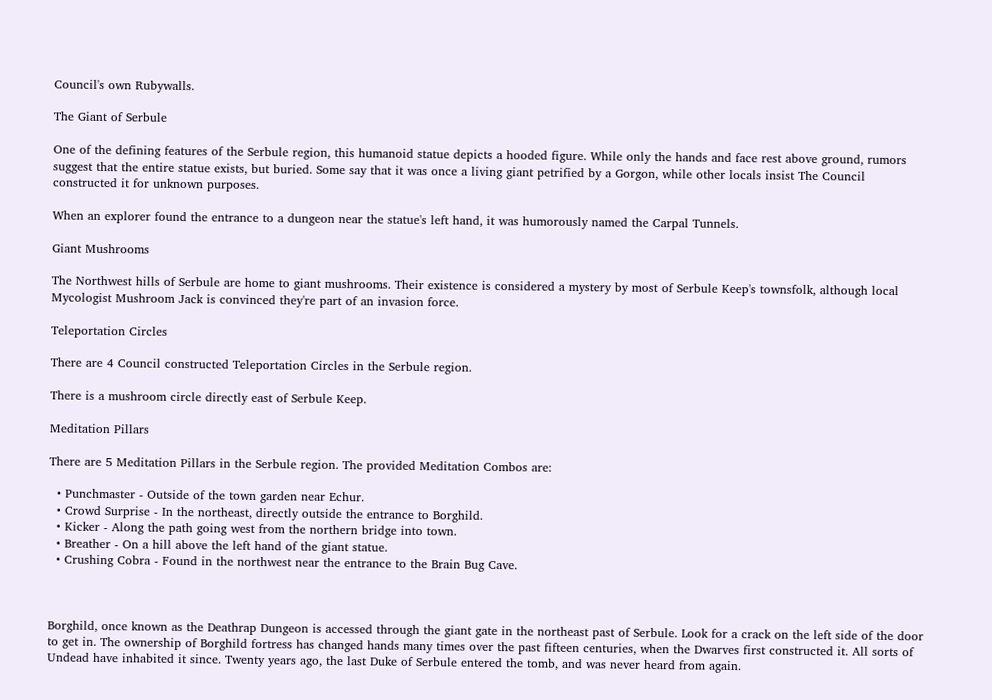Council's own Rubywalls.

The Giant of Serbule

One of the defining features of the Serbule region, this humanoid statue depicts a hooded figure. While only the hands and face rest above ground, rumors suggest that the entire statue exists, but buried. Some say that it was once a living giant petrified by a Gorgon, while other locals insist The Council constructed it for unknown purposes.

When an explorer found the entrance to a dungeon near the statue's left hand, it was humorously named the Carpal Tunnels.

Giant Mushrooms

The Northwest hills of Serbule are home to giant mushrooms. Their existence is considered a mystery by most of Serbule Keep's townsfolk, although local Mycologist Mushroom Jack is convinced they're part of an invasion force.

Teleportation Circles

There are 4 Council constructed Teleportation Circles in the Serbule region.

There is a mushroom circle directly east of Serbule Keep.

Meditation Pillars

There are 5 Meditation Pillars in the Serbule region. The provided Meditation Combos are:

  • Punchmaster - Outside of the town garden near Echur.
  • Crowd Surprise - In the northeast, directly outside the entrance to Borghild.
  • Kicker - Along the path going west from the northern bridge into town.
  • Breather - On a hill above the left hand of the giant statue.
  • Crushing Cobra - Found in the northwest near the entrance to the Brain Bug Cave.



Borghild, once known as the Deathrap Dungeon is accessed through the giant gate in the northeast past of Serbule. Look for a crack on the left side of the door to get in. The ownership of Borghild fortress has changed hands many times over the past fifteen centuries, when the Dwarves first constructed it. All sorts of Undead have inhabited it since. Twenty years ago, the last Duke of Serbule entered the tomb, and was never heard from again.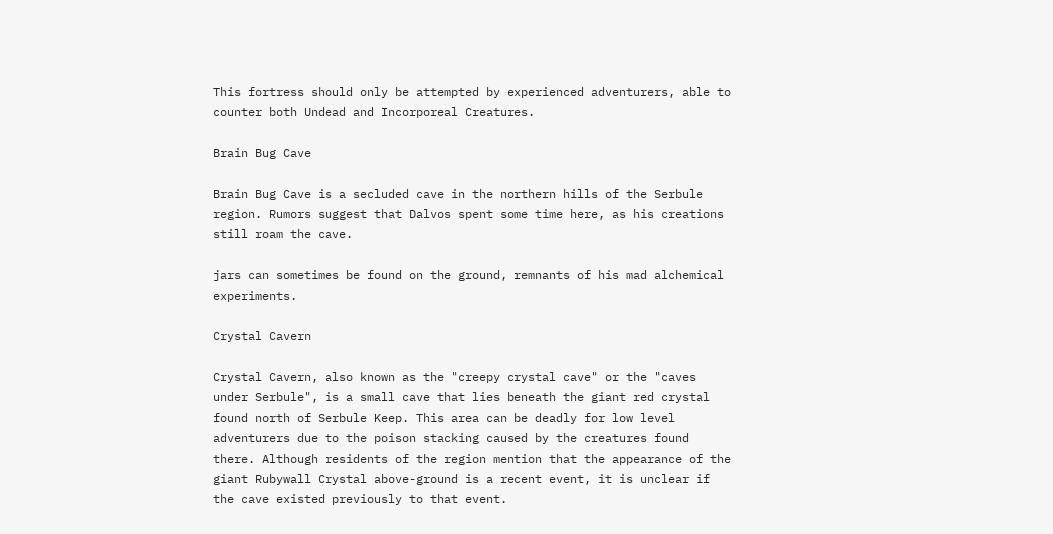This fortress should only be attempted by experienced adventurers, able to counter both Undead and Incorporeal Creatures.

Brain Bug Cave

Brain Bug Cave is a secluded cave in the northern hills of the Serbule region. Rumors suggest that Dalvos spent some time here, as his creations still roam the cave.

jars can sometimes be found on the ground, remnants of his mad alchemical experiments.

Crystal Cavern

Crystal Cavern, also known as the "creepy crystal cave" or the "caves under Serbule", is a small cave that lies beneath the giant red crystal found north of Serbule Keep. This area can be deadly for low level adventurers due to the poison stacking caused by the creatures found there. Although residents of the region mention that the appearance of the giant Rubywall Crystal above-ground is a recent event, it is unclear if the cave existed previously to that event.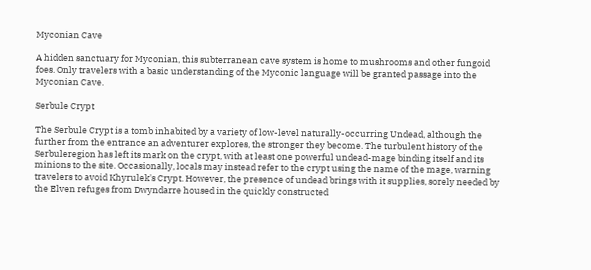Myconian Cave

A hidden sanctuary for Myconian, this subterranean cave system is home to mushrooms and other fungoid foes. Only travelers with a basic understanding of the Myconic language will be granted passage into the Myconian Cave.

Serbule Crypt

The Serbule Crypt is a tomb inhabited by a variety of low-level naturally-occurring Undead, although the further from the entrance an adventurer explores, the stronger they become. The turbulent history of the Serbuleregion has left its mark on the crypt, with at least one powerful undead-mage binding itself and its minions to the site. Occasionally, locals may instead refer to the crypt using the name of the mage, warning travelers to avoid Khyrulek's Crypt. However, the presence of undead brings with it supplies, sorely needed by the Elven refuges from Dwyndarre housed in the quickly constructed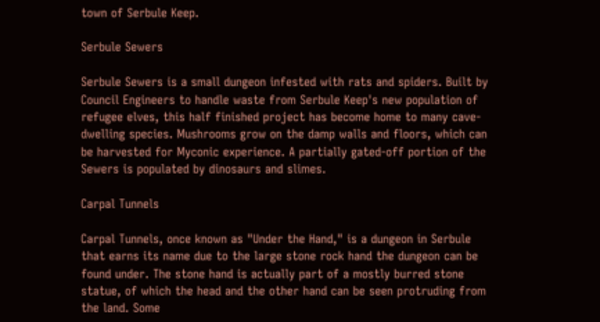town of Serbule Keep.

Serbule Sewers

Serbule Sewers is a small dungeon infested with rats and spiders. Built by Council Engineers to handle waste from Serbule Keep's new population of refugee elves, this half finished project has become home to many cave-dwelling species. Mushrooms grow on the damp walls and floors, which can be harvested for Myconic experience. A partially gated-off portion of the Sewers is populated by dinosaurs and slimes.

Carpal Tunnels

Carpal Tunnels, once known as "Under the Hand," is a dungeon in Serbule that earns its name due to the large stone rock hand the dungeon can be found under. The stone hand is actually part of a mostly burred stone statue, of which the head and the other hand can be seen protruding from the land. Some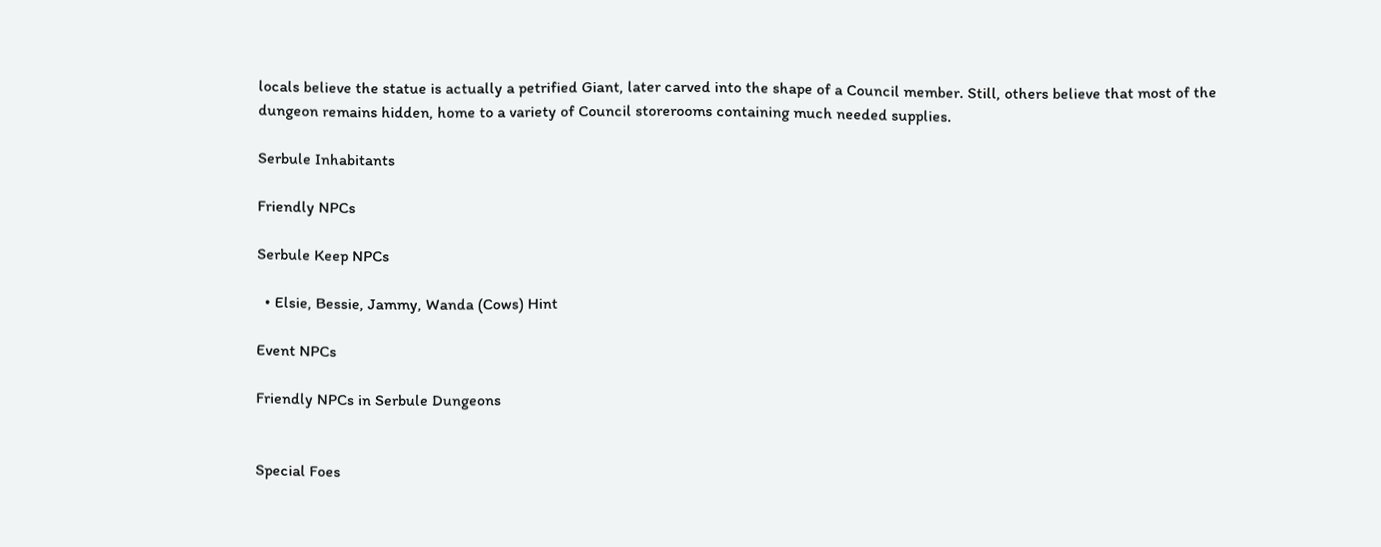locals believe the statue is actually a petrified Giant, later carved into the shape of a Council member. Still, others believe that most of the dungeon remains hidden, home to a variety of Council storerooms containing much needed supplies.

Serbule Inhabitants

Friendly NPCs

Serbule Keep NPCs

  • Elsie, Bessie, Jammy, Wanda (Cows) Hint

Event NPCs

Friendly NPCs in Serbule Dungeons


Special Foes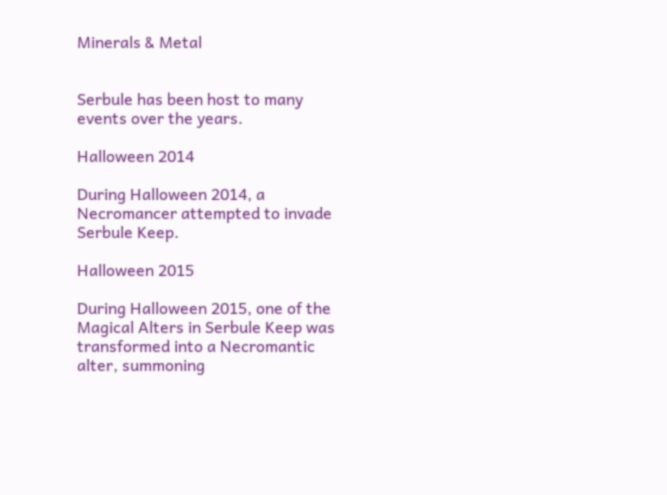Minerals & Metal


Serbule has been host to many events over the years.

Halloween 2014

During Halloween 2014, a Necromancer attempted to invade Serbule Keep.

Halloween 2015

During Halloween 2015, one of the Magical Alters in Serbule Keep was transformed into a Necromantic alter, summoning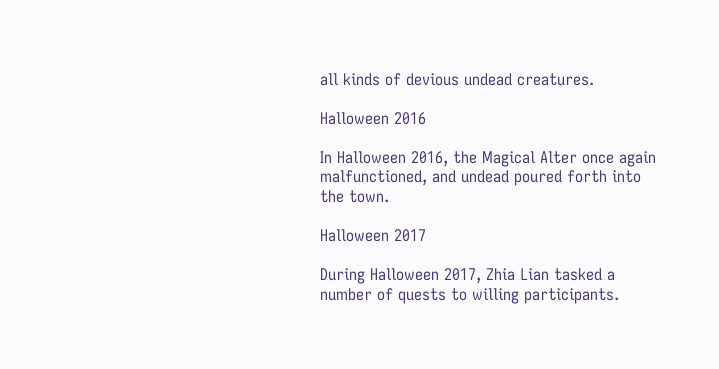all kinds of devious undead creatures.

Halloween 2016

In Halloween 2016, the Magical Alter once again malfunctioned, and undead poured forth into the town.

Halloween 2017

During Halloween 2017, Zhia Lian tasked a number of quests to willing participants.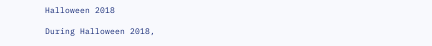Halloween 2018

During Halloween 2018,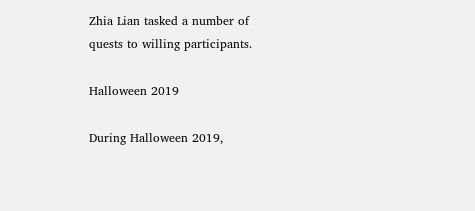Zhia Lian tasked a number of quests to willing participants.

Halloween 2019

During Halloween 2019,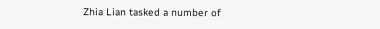Zhia Lian tasked a number of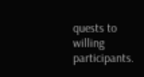quests to willing participants.